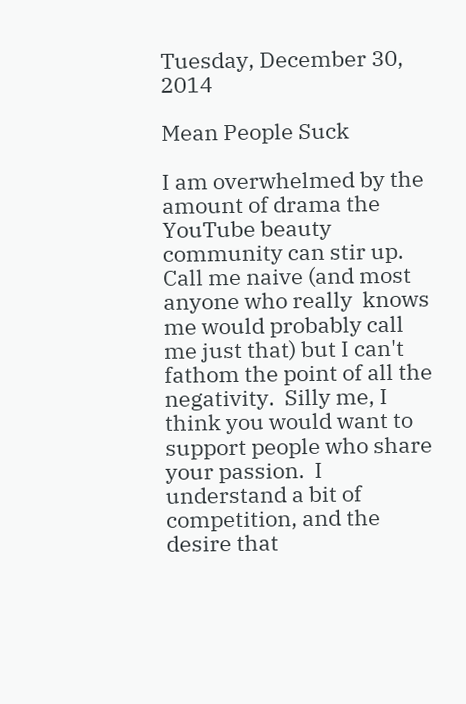Tuesday, December 30, 2014

Mean People Suck

I am overwhelmed by the amount of drama the YouTube beauty community can stir up.
Call me naive (and most anyone who really  knows me would probably call me just that) but I can't fathom the point of all the negativity.  Silly me, I think you would want to support people who share your passion.  I understand a bit of competition, and the desire that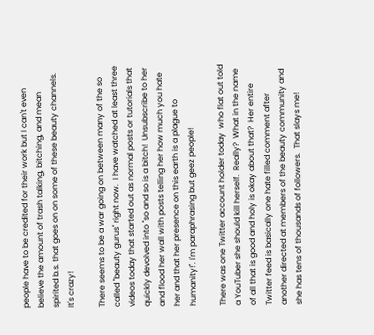people have to be credited for their work but I can't even believe the amount of trash talking, bitching, and mean spirited b.s. that goes on on some of these beauty channels.  It's crazy!

There seems to be a war going on between many of the so called "beauty gurus" right now.  I have watched at least three videos today that started out as normal posts or tutorials that quickly devolved into "so and so is a bitch!  Unsubscribe to her and flood her wall with posts telling her how much you hate her and that her presence on this earth is a plague to humanity!". I'm paraphrasing but geez people!

There was one Twitter account holder today  who flat out told a YouTuber she should kill herself.  Really?  What in the name of all that is good and holy is okay about that?  Her entire Twitter feed is basically one hate filled comment after another directed at members of the beauty community and she has tens of thousands of followers.  That slays me!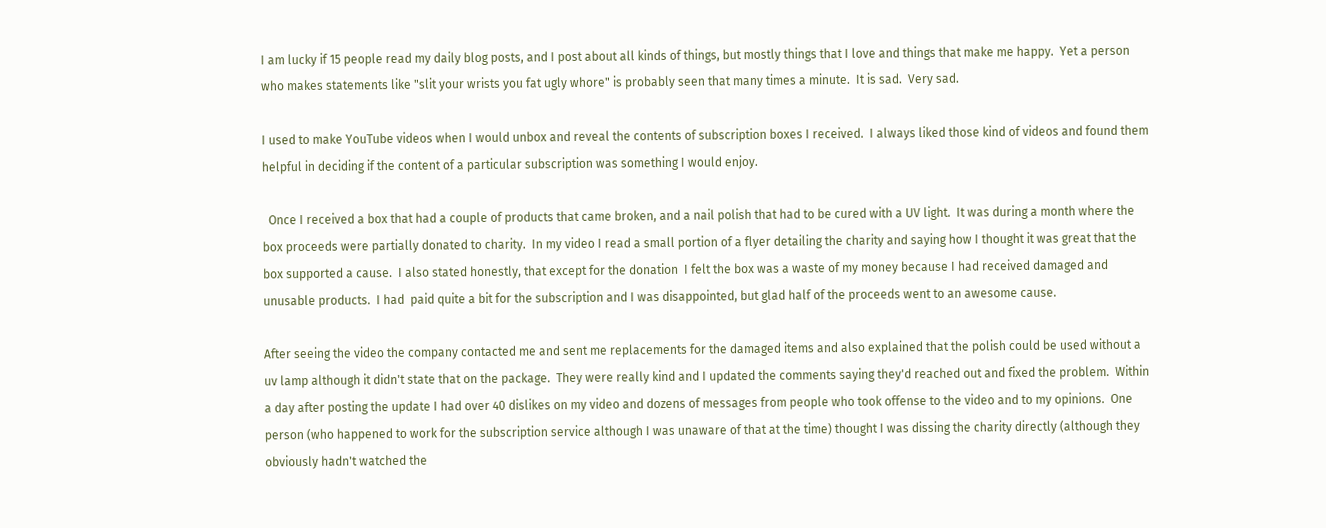I am lucky if 15 people read my daily blog posts, and I post about all kinds of things, but mostly things that I love and things that make me happy.  Yet a person who makes statements like "slit your wrists you fat ugly whore" is probably seen that many times a minute.  It is sad.  Very sad.

I used to make YouTube videos when I would unbox and reveal the contents of subscription boxes I received.  I always liked those kind of videos and found them helpful in deciding if the content of a particular subscription was something I would enjoy.

  Once I received a box that had a couple of products that came broken, and a nail polish that had to be cured with a UV light.  It was during a month where the box proceeds were partially donated to charity.  In my video I read a small portion of a flyer detailing the charity and saying how I thought it was great that the box supported a cause.  I also stated honestly, that except for the donation  I felt the box was a waste of my money because I had received damaged and unusable products.  I had  paid quite a bit for the subscription and I was disappointed, but glad half of the proceeds went to an awesome cause.

After seeing the video the company contacted me and sent me replacements for the damaged items and also explained that the polish could be used without a uv lamp although it didn't state that on the package.  They were really kind and I updated the comments saying they'd reached out and fixed the problem.  Within a day after posting the update I had over 40 dislikes on my video and dozens of messages from people who took offense to the video and to my opinions.  One person (who happened to work for the subscription service although I was unaware of that at the time) thought I was dissing the charity directly (although they obviously hadn't watched the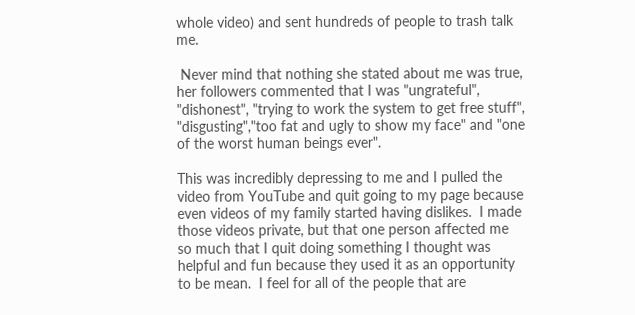whole video) and sent hundreds of people to trash talk me.

 Never mind that nothing she stated about me was true, her followers commented that I was "ungrateful", "dishonest", "trying to work the system to get free stuff", "disgusting","too fat and ugly to show my face" and "one of the worst human beings ever".

This was incredibly depressing to me and I pulled the video from YouTube and quit going to my page because even videos of my family started having dislikes.  I made those videos private, but that one person affected me so much that I quit doing something I thought was helpful and fun because they used it as an opportunity to be mean.  I feel for all of the people that are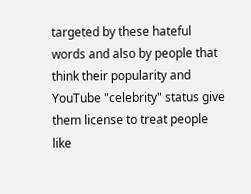targeted by these hateful words and also by people that think their popularity and YouTube "celebrity" status give them license to treat people like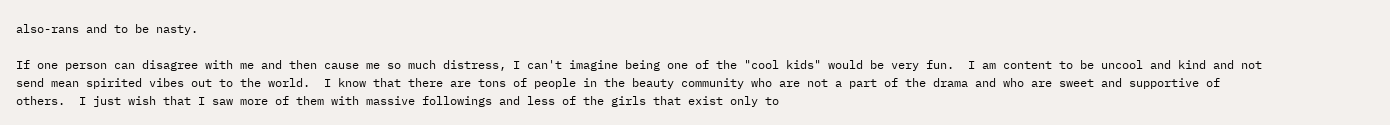also-rans and to be nasty.

If one person can disagree with me and then cause me so much distress, I can't imagine being one of the "cool kids" would be very fun.  I am content to be uncool and kind and not send mean spirited vibes out to the world.  I know that there are tons of people in the beauty community who are not a part of the drama and who are sweet and supportive of others.  I just wish that I saw more of them with massive followings and less of the girls that exist only to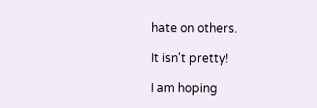hate on others.

It isn't pretty!

I am hoping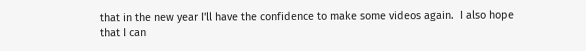that in the new year I'll have the confidence to make some videos again.  I also hope that I can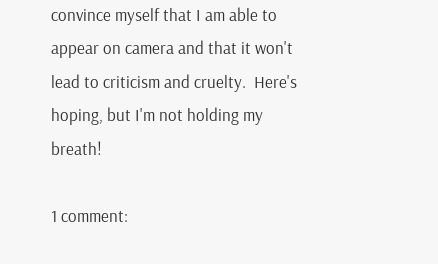convince myself that I am able to appear on camera and that it won't lead to criticism and cruelty.  Here's hoping, but I'm not holding my breath!

1 comment: